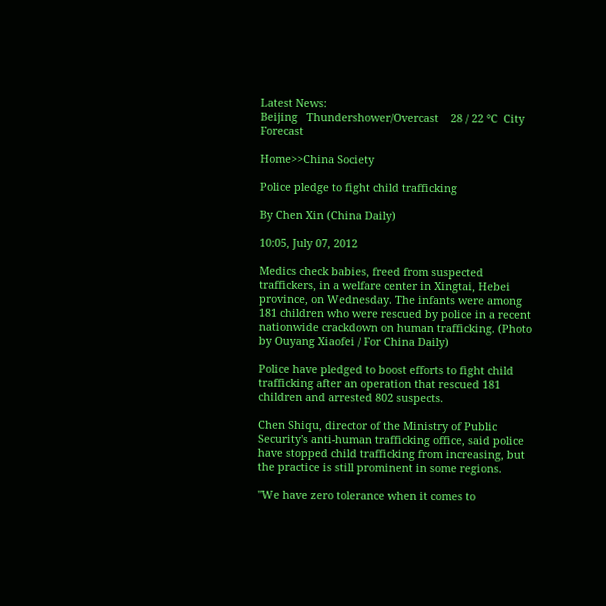Latest News:
Beijing   Thundershower/Overcast    28 / 22 ℃  City Forecast

Home>>China Society

Police pledge to fight child trafficking

By Chen Xin (China Daily)

10:05, July 07, 2012

Medics check babies, freed from suspected traffickers, in a welfare center in Xingtai, Hebei province, on Wednesday. The infants were among 181 children who were rescued by police in a recent nationwide crackdown on human trafficking. (Photo by Ouyang Xiaofei / For China Daily)

Police have pledged to boost efforts to fight child trafficking after an operation that rescued 181 children and arrested 802 suspects.

Chen Shiqu, director of the Ministry of Public Security's anti-human trafficking office, said police have stopped child trafficking from increasing, but the practice is still prominent in some regions.

"We have zero tolerance when it comes to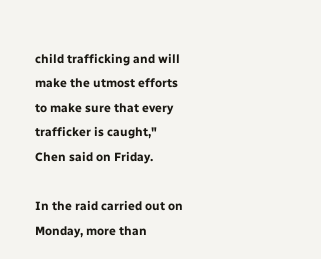child trafficking and will make the utmost efforts to make sure that every trafficker is caught," Chen said on Friday.

In the raid carried out on Monday, more than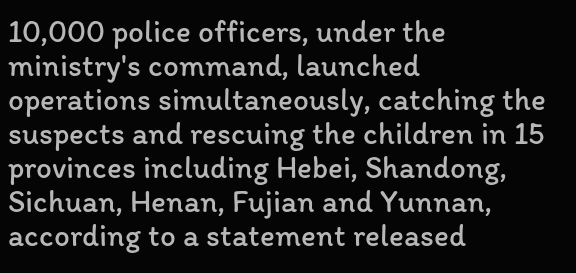10,000 police officers, under the ministry's command, launched operations simultaneously, catching the suspects and rescuing the children in 15 provinces including Hebei, Shandong, Sichuan, Henan, Fujian and Yunnan, according to a statement released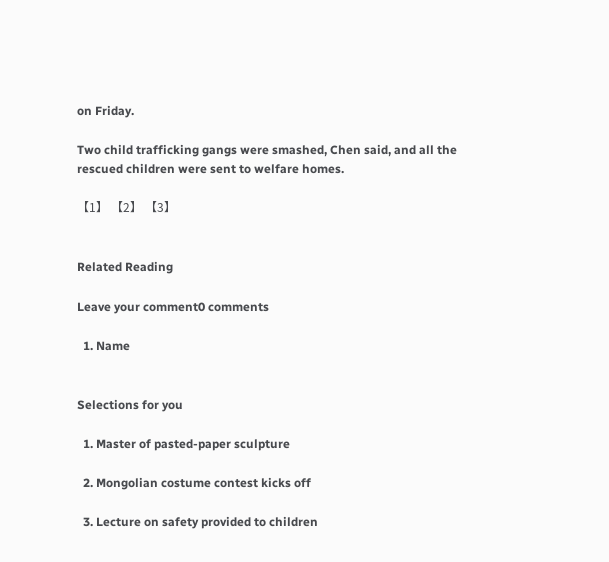on Friday.

Two child trafficking gangs were smashed, Chen said, and all the rescued children were sent to welfare homes.

【1】 【2】 【3】


Related Reading

Leave your comment0 comments

  1. Name


Selections for you

  1. Master of pasted-paper sculpture

  2. Mongolian costume contest kicks off

  3. Lecture on safety provided to children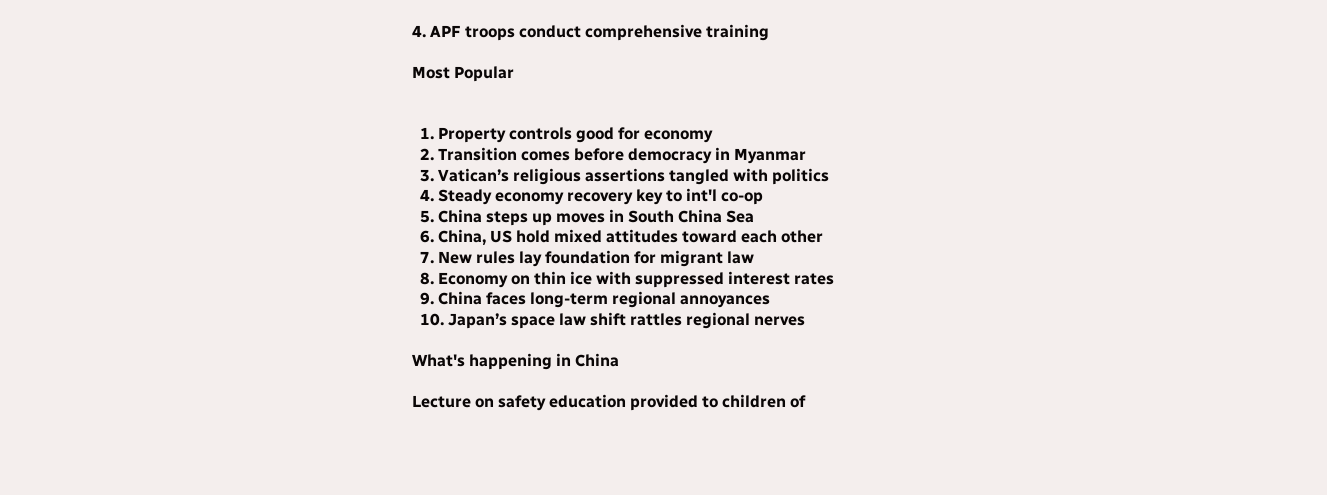4. APF troops conduct comprehensive training

Most Popular


  1. Property controls good for economy
  2. Transition comes before democracy in Myanmar
  3. Vatican’s religious assertions tangled with politics
  4. Steady economy recovery key to int'l co-op
  5. China steps up moves in South China Sea
  6. China, US hold mixed attitudes toward each other
  7. New rules lay foundation for migrant law
  8. Economy on thin ice with suppressed interest rates
  9. China faces long-term regional annoyances
  10. Japan’s space law shift rattles regional nerves

What's happening in China

Lecture on safety education provided to children of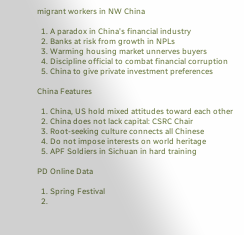migrant workers in NW China

  1. A paradox in China's financial industry
  2. Banks at risk from growth in NPLs
  3. Warming housing market unnerves buyers
  4. Discipline official to combat financial corruption
  5. China to give private investment preferences

China Features

  1. China, US hold mixed attitudes toward each other
  2. China does not lack capital: CSRC Chair
  3. Root-seeking culture connects all Chinese
  4. Do not impose interests on world heritage
  5. APF Soldiers in Sichuan in hard training

PD Online Data

  1. Spring Festival
  2.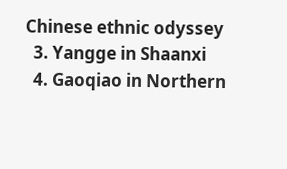Chinese ethnic odyssey
  3. Yangge in Shaanxi
  4. Gaoqiao in Northern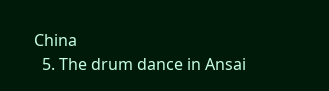China
  5. The drum dance in Ansai